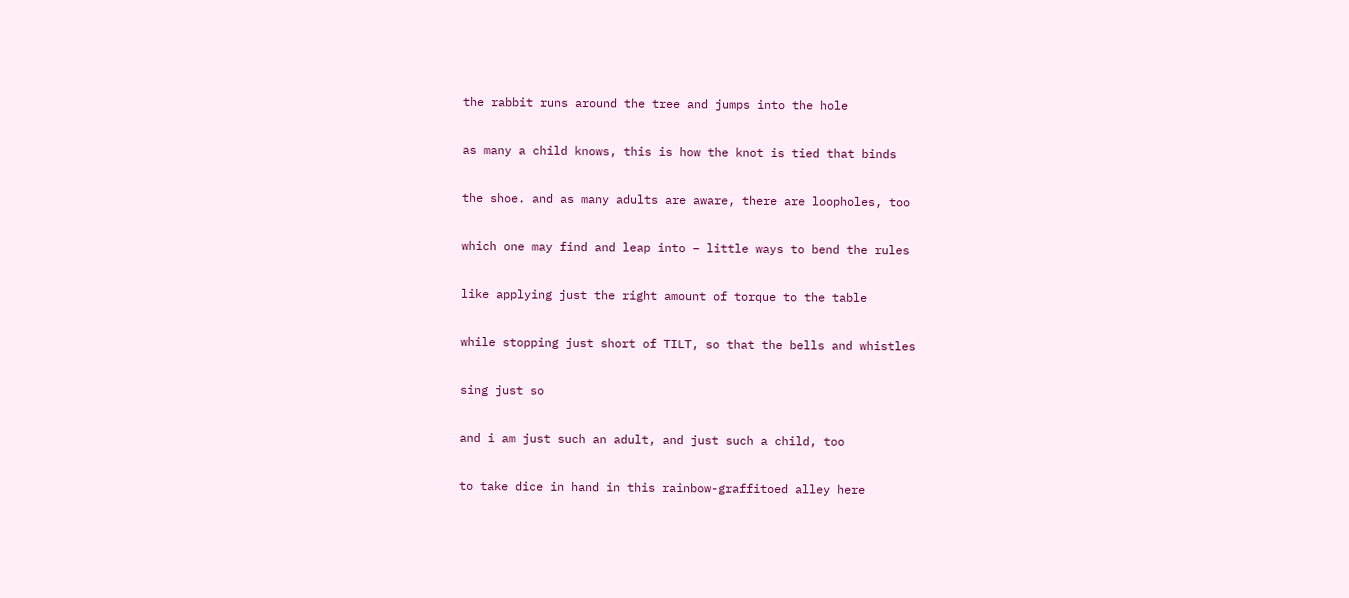the rabbit runs around the tree and jumps into the hole

as many a child knows, this is how the knot is tied that binds

the shoe. and as many adults are aware, there are loopholes, too

which one may find and leap into – little ways to bend the rules

like applying just the right amount of torque to the table

while stopping just short of TILT, so that the bells and whistles

sing just so

and i am just such an adult, and just such a child, too

to take dice in hand in this rainbow-graffitoed alley here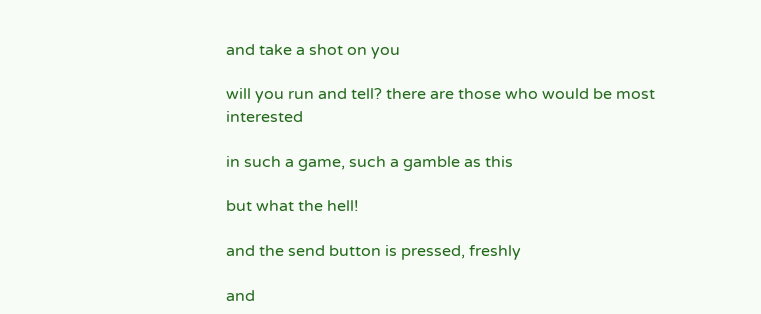and take a shot on you

will you run and tell? there are those who would be most interested

in such a game, such a gamble as this

but what the hell!

and the send button is pressed, freshly

and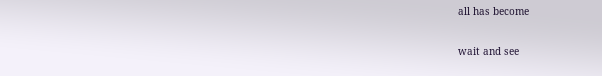all has become

wait and see